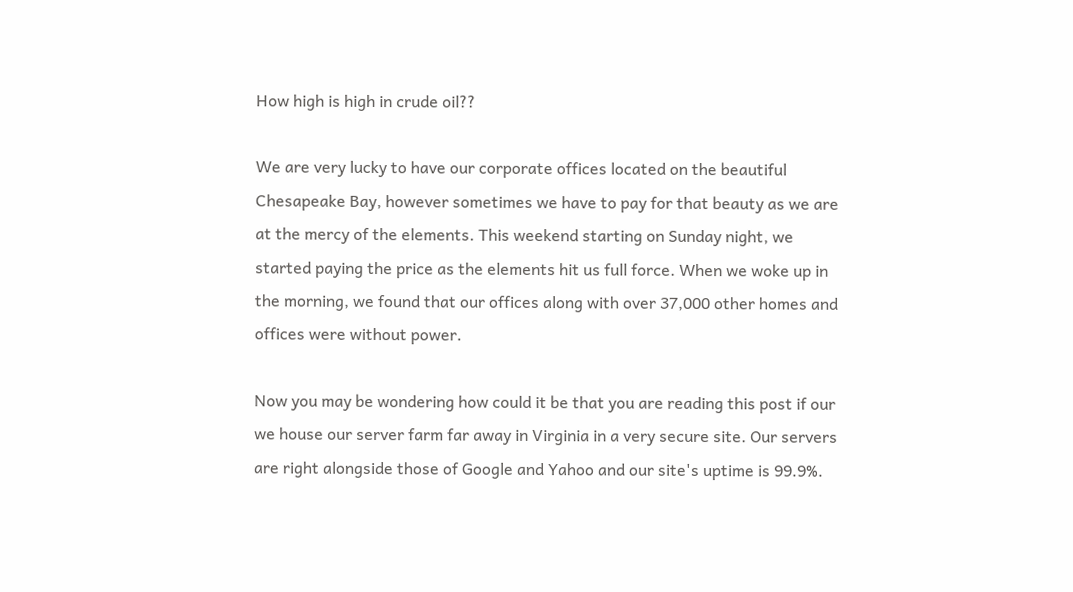How high is high in crude oil??

We are very lucky to have our corporate offices located on the beautiful Chesapeake Bay, however sometimes we have to pay for that beauty as we are at the mercy of the elements. This weekend starting on Sunday night, we started paying the price as the elements hit us full force. When we woke up in the morning, we found that our offices along with over 37,000 other homes and offices were without power.

Now you may be wondering how could it be that you are reading this post if our we house our server farm far away in Virginia in a very secure site. Our servers are right alongside those of Google and Yahoo and our site's uptime is 99.9%.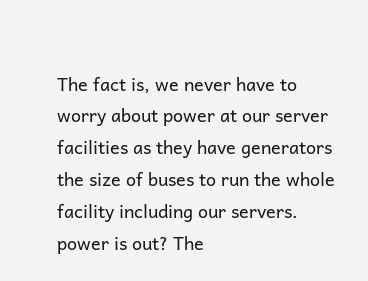The fact is, we never have to worry about power at our server facilities as they have generators the size of buses to run the whole facility including our servers. power is out? The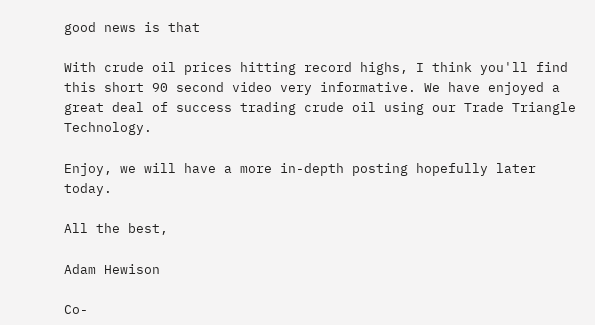good news is that

With crude oil prices hitting record highs, I think you'll find this short 90 second video very informative. We have enjoyed a great deal of success trading crude oil using our Trade Triangle Technology.

Enjoy, we will have a more in-depth posting hopefully later today.

All the best,

Adam Hewison

Co-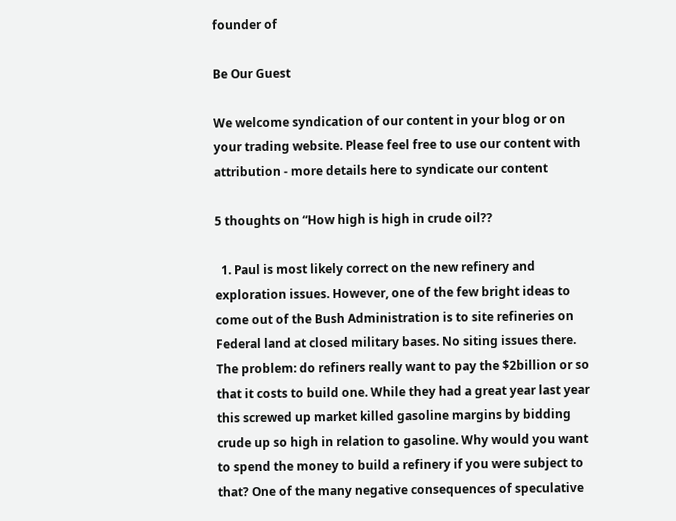founder of

Be Our Guest

We welcome syndication of our content in your blog or on your trading website. Please feel free to use our content with attribution - more details here to syndicate our content

5 thoughts on “How high is high in crude oil??

  1. Paul is most likely correct on the new refinery and exploration issues. However, one of the few bright ideas to come out of the Bush Administration is to site refineries on Federal land at closed military bases. No siting issues there. The problem: do refiners really want to pay the $2billion or so that it costs to build one. While they had a great year last year this screwed up market killed gasoline margins by bidding crude up so high in relation to gasoline. Why would you want to spend the money to build a refinery if you were subject to that? One of the many negative consequences of speculative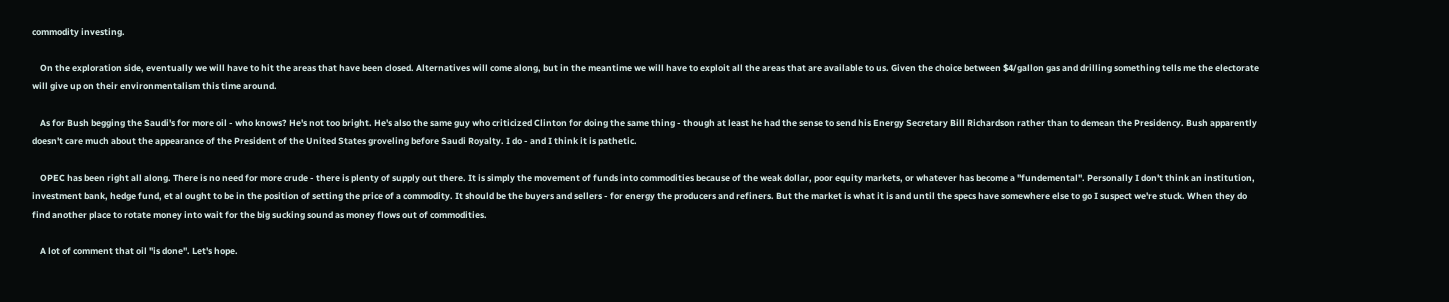commodity investing.

    On the exploration side, eventually we will have to hit the areas that have been closed. Alternatives will come along, but in the meantime we will have to exploit all the areas that are available to us. Given the choice between $4/gallon gas and drilling something tells me the electorate will give up on their environmentalism this time around.

    As for Bush begging the Saudi's for more oil - who knows? He's not too bright. He's also the same guy who criticized Clinton for doing the same thing - though at least he had the sense to send his Energy Secretary Bill Richardson rather than to demean the Presidency. Bush apparently doesn't care much about the appearance of the President of the United States groveling before Saudi Royalty. I do - and I think it is pathetic.

    OPEC has been right all along. There is no need for more crude - there is plenty of supply out there. It is simply the movement of funds into commodities because of the weak dollar, poor equity markets, or whatever has become a "fundemental". Personally I don't think an institution, investment bank, hedge fund, et al ought to be in the position of setting the price of a commodity. It should be the buyers and sellers - for energy the producers and refiners. But the market is what it is and until the specs have somewhere else to go I suspect we're stuck. When they do find another place to rotate money into wait for the big sucking sound as money flows out of commodities.

    A lot of comment that oil "is done". Let's hope.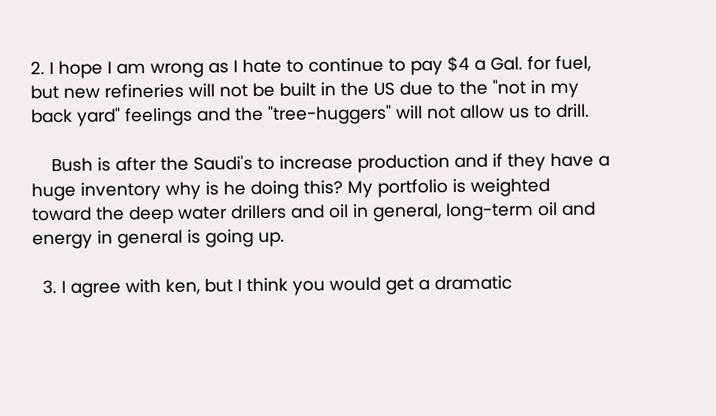2. I hope I am wrong as I hate to continue to pay $4 a Gal. for fuel, but new refineries will not be built in the US due to the "not in my back yard" feelings and the "tree-huggers" will not allow us to drill.

    Bush is after the Saudi's to increase production and if they have a huge inventory why is he doing this? My portfolio is weighted toward the deep water drillers and oil in general, long-term oil and energy in general is going up.

  3. I agree with ken, but I think you would get a dramatic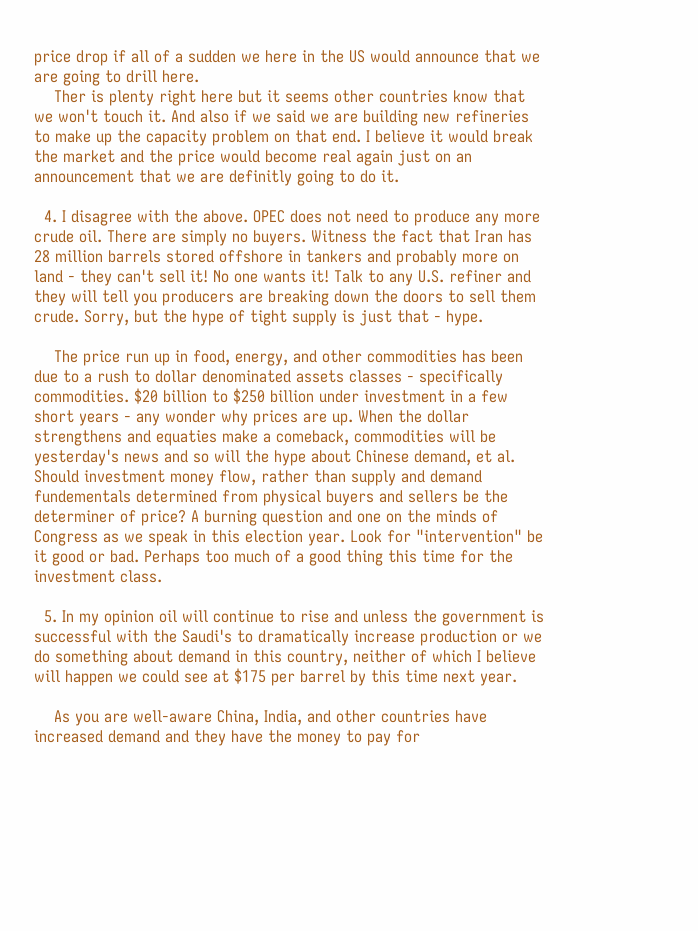price drop if all of a sudden we here in the US would announce that we are going to drill here.
    Ther is plenty right here but it seems other countries know that we won't touch it. And also if we said we are building new refineries to make up the capacity problem on that end. I believe it would break the market and the price would become real again just on an announcement that we are definitly going to do it.

  4. I disagree with the above. OPEC does not need to produce any more crude oil. There are simply no buyers. Witness the fact that Iran has 28 million barrels stored offshore in tankers and probably more on land - they can't sell it! No one wants it! Talk to any U.S. refiner and they will tell you producers are breaking down the doors to sell them crude. Sorry, but the hype of tight supply is just that - hype.

    The price run up in food, energy, and other commodities has been due to a rush to dollar denominated assets classes - specifically commodities. $20 billion to $250 billion under investment in a few short years - any wonder why prices are up. When the dollar strengthens and equaties make a comeback, commodities will be yesterday's news and so will the hype about Chinese demand, et al. Should investment money flow, rather than supply and demand fundementals determined from physical buyers and sellers be the determiner of price? A burning question and one on the minds of Congress as we speak in this election year. Look for "intervention" be it good or bad. Perhaps too much of a good thing this time for the investment class.

  5. In my opinion oil will continue to rise and unless the government is successful with the Saudi's to dramatically increase production or we do something about demand in this country, neither of which I believe will happen we could see at $175 per barrel by this time next year.

    As you are well-aware China, India, and other countries have increased demand and they have the money to pay for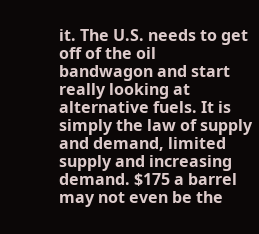it. The U.S. needs to get off of the oil bandwagon and start really looking at alternative fuels. It is simply the law of supply and demand, limited supply and increasing demand. $175 a barrel may not even be the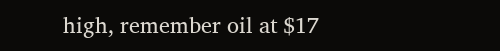high, remember oil at $17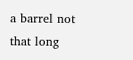a barrel not that long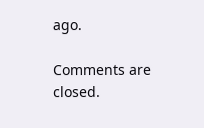ago.

Comments are closed.